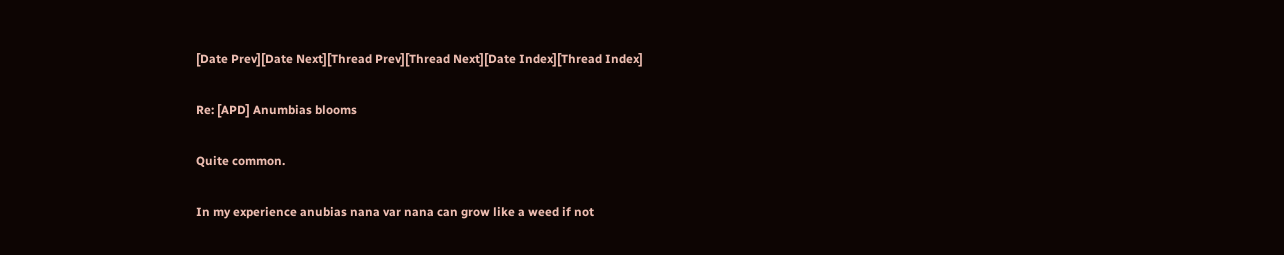[Date Prev][Date Next][Thread Prev][Thread Next][Date Index][Thread Index]

Re: [APD] Anumbias blooms

Quite common.

In my experience anubias nana var nana can grow like a weed if not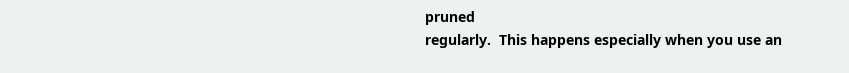pruned
regularly.  This happens especially when you use an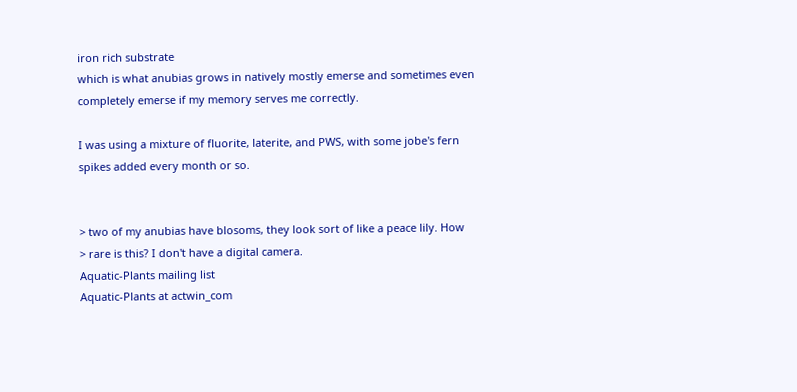iron rich substrate
which is what anubias grows in natively mostly emerse and sometimes even
completely emerse if my memory serves me correctly.

I was using a mixture of fluorite, laterite, and PWS, with some jobe's fern
spikes added every month or so.


> two of my anubias have blosoms, they look sort of like a peace lily. How
> rare is this? I don't have a digital camera.
Aquatic-Plants mailing list
Aquatic-Plants at actwin_com